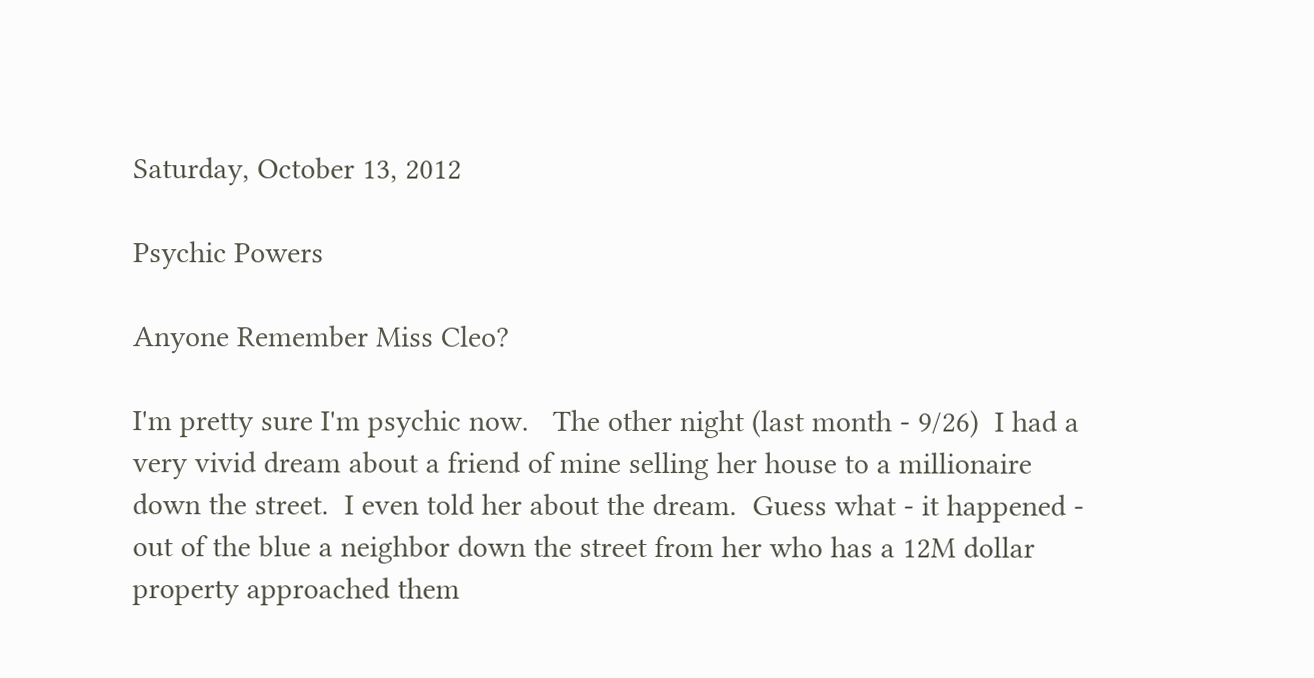Saturday, October 13, 2012

Psychic Powers

Anyone Remember Miss Cleo?

I'm pretty sure I'm psychic now.   The other night (last month - 9/26)  I had a very vivid dream about a friend of mine selling her house to a millionaire down the street.  I even told her about the dream.  Guess what - it happened - out of the blue a neighbor down the street from her who has a 12M dollar property approached them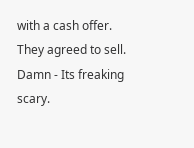with a cash offer.  They agreed to sell.
Damn - Its freaking scary.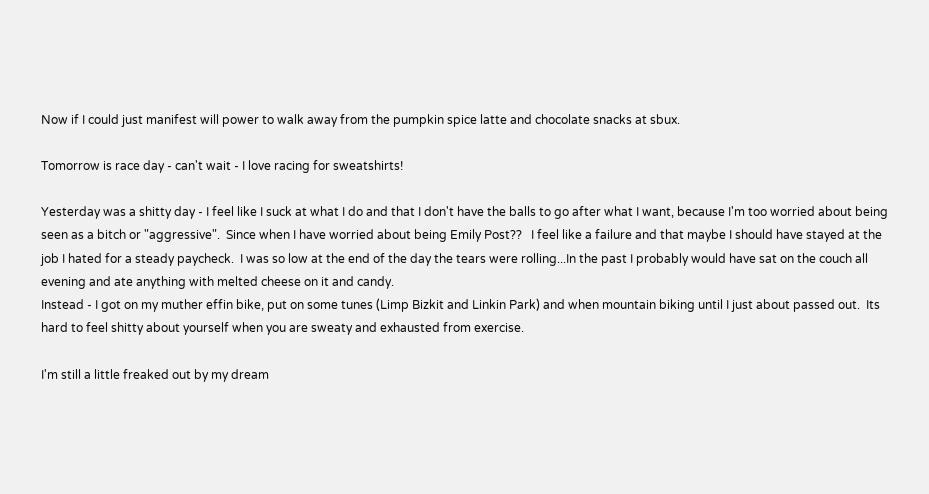Now if I could just manifest will power to walk away from the pumpkin spice latte and chocolate snacks at sbux.

Tomorrow is race day - can't wait - I love racing for sweatshirts!

Yesterday was a shitty day - I feel like I suck at what I do and that I don't have the balls to go after what I want, because I'm too worried about being seen as a bitch or "aggressive".  Since when I have worried about being Emily Post??   I feel like a failure and that maybe I should have stayed at the job I hated for a steady paycheck.  I was so low at the end of the day the tears were rolling...In the past I probably would have sat on the couch all evening and ate anything with melted cheese on it and candy.
Instead - I got on my muther effin bike, put on some tunes (Limp Bizkit and Linkin Park) and when mountain biking until I just about passed out.  Its hard to feel shitty about yourself when you are sweaty and exhausted from exercise.

I'm still a little freaked out by my dream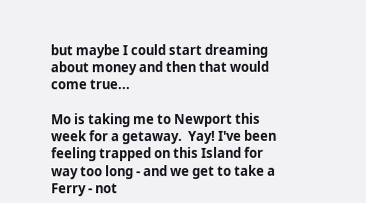but maybe I could start dreaming about money and then that would come true...

Mo is taking me to Newport this week for a getaway.  Yay! I've been feeling trapped on this Island for way too long - and we get to take a Ferry - not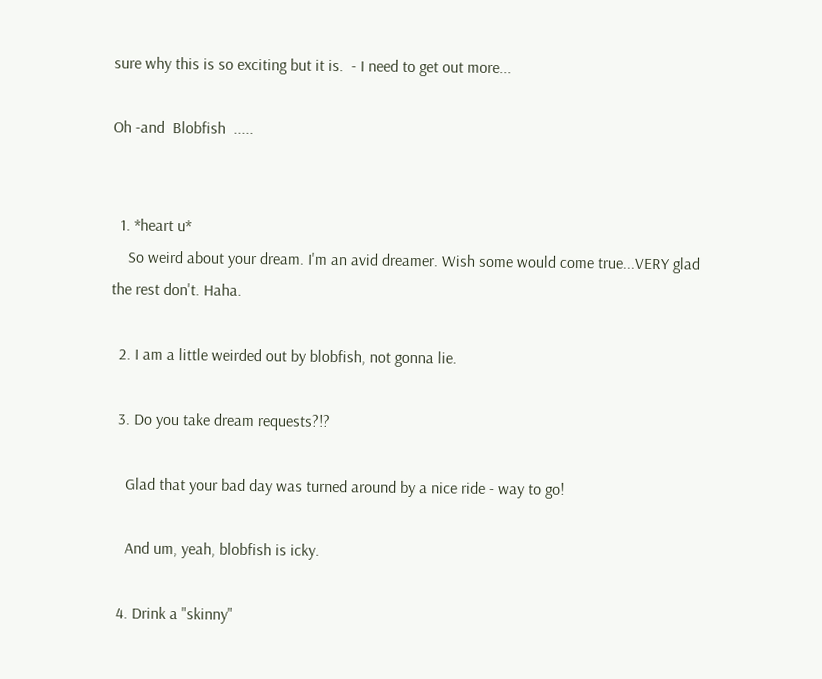sure why this is so exciting but it is.  - I need to get out more...

Oh -and  Blobfish  .....


  1. *heart u*
    So weird about your dream. I'm an avid dreamer. Wish some would come true...VERY glad the rest don't. Haha.

  2. I am a little weirded out by blobfish, not gonna lie.

  3. Do you take dream requests?!?

    Glad that your bad day was turned around by a nice ride - way to go!

    And um, yeah, blobfish is icky.

  4. Drink a "skinny"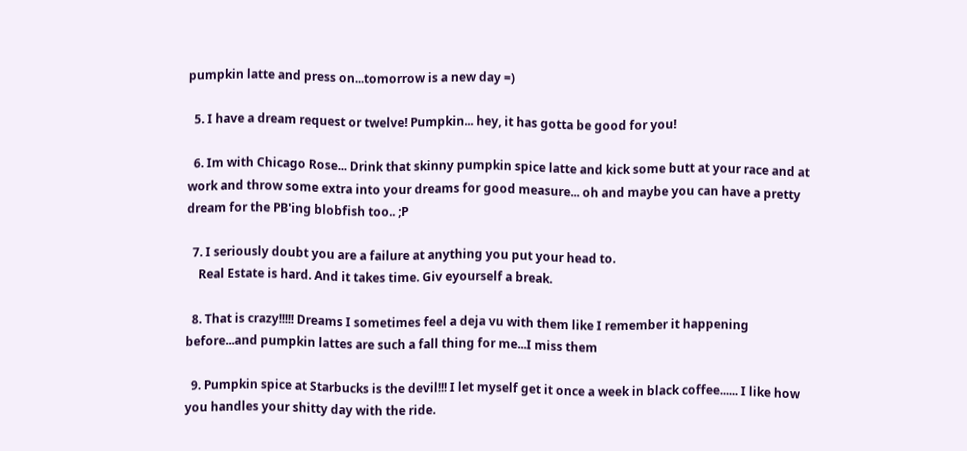pumpkin latte and press on...tomorrow is a new day =)

  5. I have a dream request or twelve! Pumpkin... hey, it has gotta be good for you!

  6. Im with Chicago Rose... Drink that skinny pumpkin spice latte and kick some butt at your race and at work and throw some extra into your dreams for good measure... oh and maybe you can have a pretty dream for the PB'ing blobfish too.. ;P

  7. I seriously doubt you are a failure at anything you put your head to.
    Real Estate is hard. And it takes time. Giv eyourself a break.

  8. That is crazy!!!!! Dreams I sometimes feel a deja vu with them like I remember it happening before...and pumpkin lattes are such a fall thing for me...I miss them

  9. Pumpkin spice at Starbucks is the devil!!! I let myself get it once a week in black coffee...... I like how you handles your shitty day with the ride.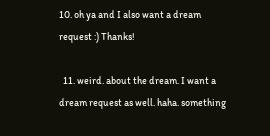10. oh ya and I also want a dream request :) Thanks!

  11. weird. about the dream. I want a dream request as well. haha. something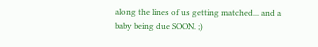along the lines of us getting matched... and a baby being due SOON. ;)